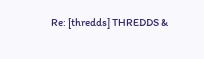Re: [thredds] THREDDS &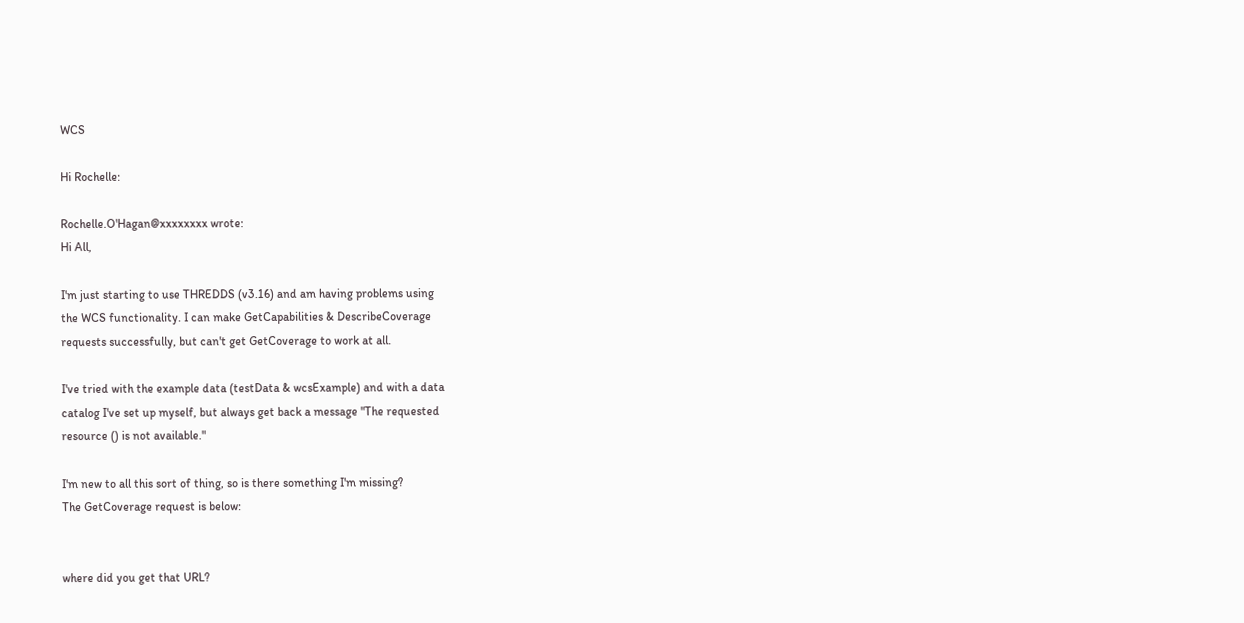WCS

Hi Rochelle:

Rochelle.O'Hagan@xxxxxxxx wrote:
Hi All,

I'm just starting to use THREDDS (v3.16) and am having problems using
the WCS functionality. I can make GetCapabilities & DescribeCoverage
requests successfully, but can't get GetCoverage to work at all.

I've tried with the example data (testData & wcsExample) and with a data
catalog I've set up myself, but always get back a message "The requested
resource () is not available."

I'm new to all this sort of thing, so is there something I'm missing?
The GetCoverage request is below:


where did you get that URL?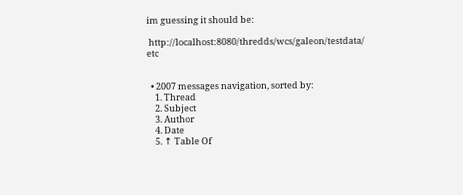im guessing it should be:

 http://localhost:8080/thredds/wcs/galeon/testdata/ etc


  • 2007 messages navigation, sorted by:
    1. Thread
    2. Subject
    3. Author
    4. Date
    5. ↑ Table Of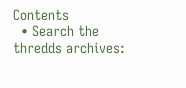Contents
  • Search the thredds archives: